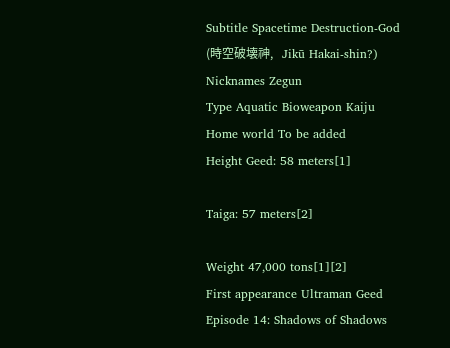Subtitle Spacetime Destruction-God
(時空破壊神,   Jikū Hakai-shin?)
Nicknames Zegun
Type Aquatic Bioweapon Kaiju
Home world To be added
Height Geed: 58 meters[1]

Taiga: 57 meters[2]

Weight 47,000 tons[1][2]
First appearance Ultraman Geed Episode 14: Shadows of Shadows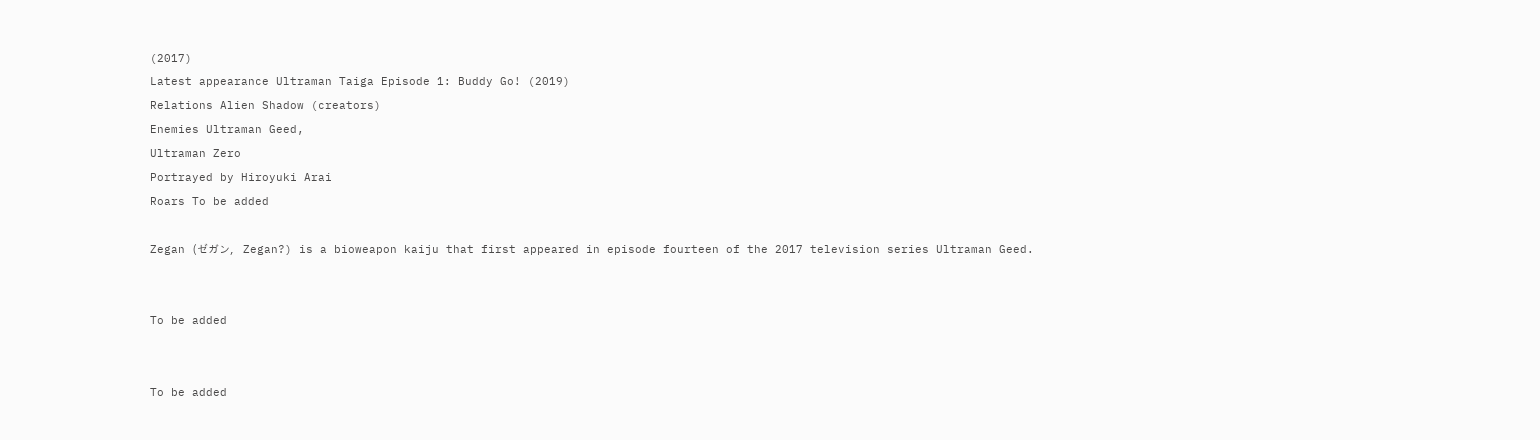(2017)
Latest appearance Ultraman Taiga Episode 1: Buddy Go! (2019)
Relations Alien Shadow (creators)
Enemies Ultraman Geed,
Ultraman Zero
Portrayed by Hiroyuki Arai
Roars To be added

Zegan (ゼガン,   Zegan?) is a bioweapon kaiju that first appeared in episode fourteen of the 2017 television series Ultraman Geed.


To be added


To be added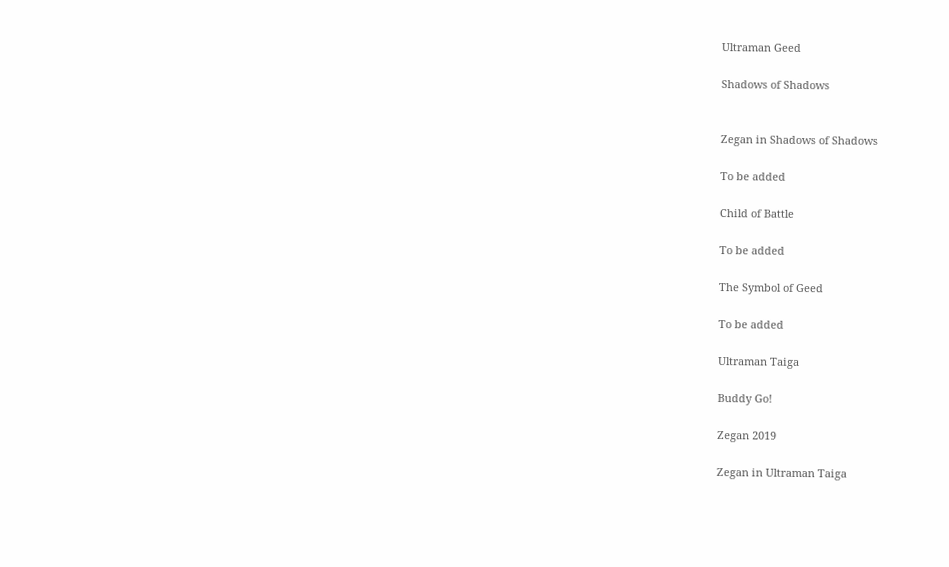Ultraman Geed

Shadows of Shadows


Zegan in Shadows of Shadows

To be added

Child of Battle

To be added

The Symbol of Geed

To be added

Ultraman Taiga

Buddy Go!

Zegan 2019

Zegan in Ultraman Taiga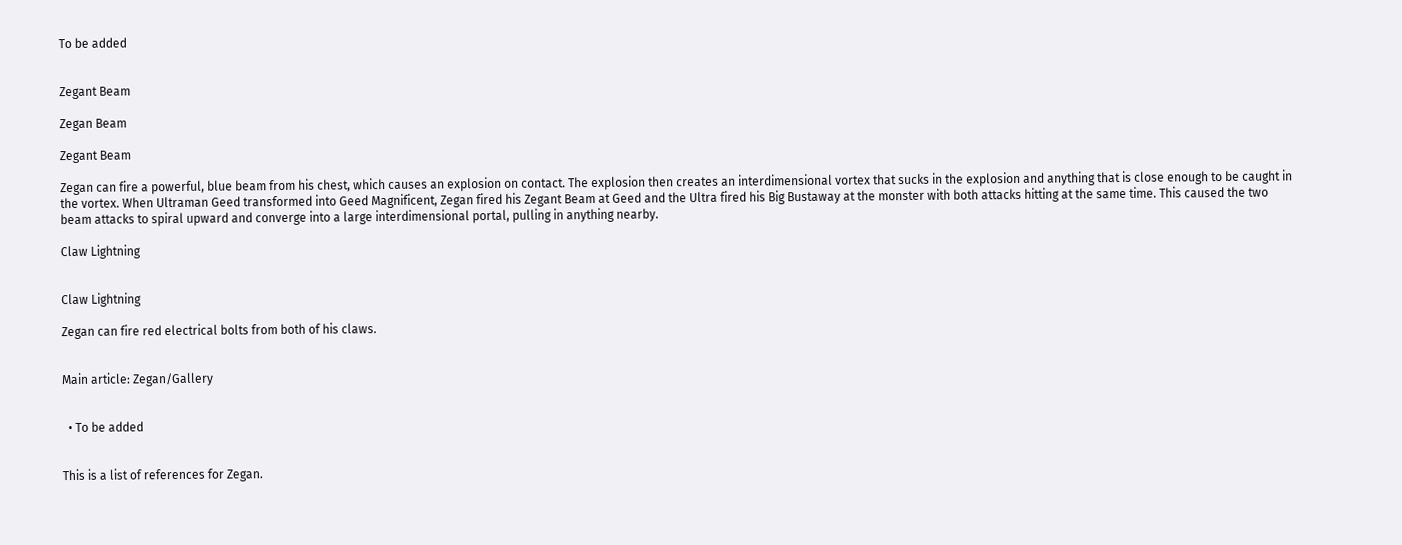To be added


Zegant Beam

Zegan Beam

Zegant Beam

Zegan can fire a powerful, blue beam from his chest, which causes an explosion on contact. The explosion then creates an interdimensional vortex that sucks in the explosion and anything that is close enough to be caught in the vortex. When Ultraman Geed transformed into Geed Magnificent, Zegan fired his Zegant Beam at Geed and the Ultra fired his Big Bustaway at the monster with both attacks hitting at the same time. This caused the two beam attacks to spiral upward and converge into a large interdimensional portal, pulling in anything nearby.

Claw Lightning


Claw Lightning

Zegan can fire red electrical bolts from both of his claws.


Main article: Zegan/Gallery


  • To be added


This is a list of references for Zegan.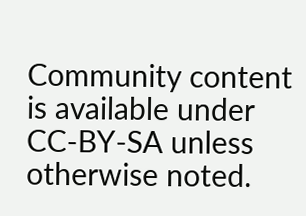Community content is available under CC-BY-SA unless otherwise noted.